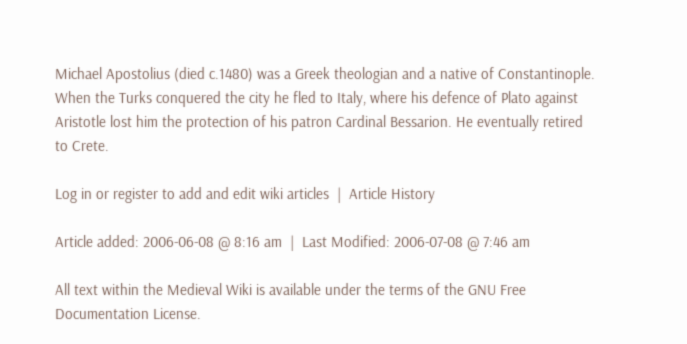Michael Apostolius (died c.1480) was a Greek theologian and a native of Constantinople. When the Turks conquered the city he fled to Italy, where his defence of Plato against Aristotle lost him the protection of his patron Cardinal Bessarion. He eventually retired to Crete.

Log in or register to add and edit wiki articles  |  Article History

Article added: 2006-06-08 @ 8:16 am  |  Last Modified: 2006-07-08 @ 7:46 am

All text within the Medieval Wiki is available under the terms of the GNU Free Documentation License.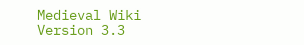Medieval Wiki Version 3.3